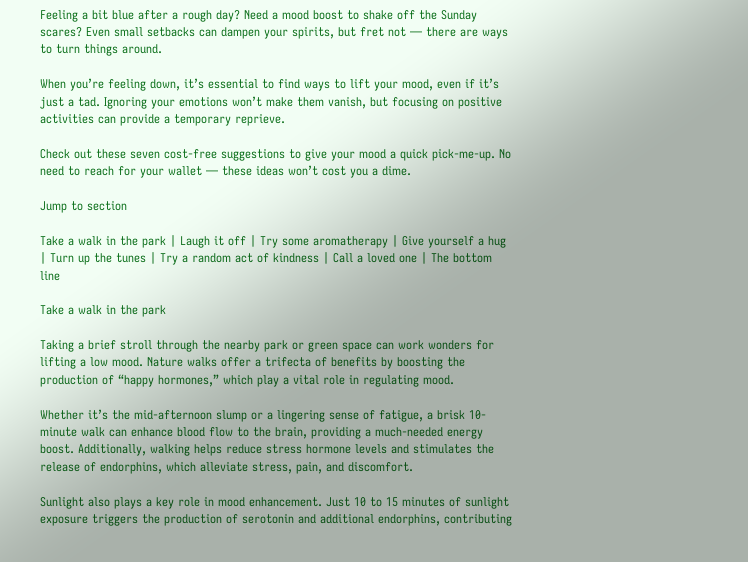Feeling a bit blue after a rough day? Need a mood boost to shake off the Sunday scares? Even small setbacks can dampen your spirits, but fret not — there are ways to turn things around.

When you’re feeling down, it’s essential to find ways to lift your mood, even if it’s just a tad. Ignoring your emotions won’t make them vanish, but focusing on positive activities can provide a temporary reprieve.

Check out these seven cost-free suggestions to give your mood a quick pick-me-up. No need to reach for your wallet — these ideas won’t cost you a dime.

Jump to section

Take a walk in the park | Laugh it off | Try some aromatherapy | Give yourself a hug | Turn up the tunes | Try a random act of kindness | Call a loved one | The bottom line

Take a walk in the park

Taking a brief stroll through the nearby park or green space can work wonders for lifting a low mood. Nature walks offer a trifecta of benefits by boosting the production of “happy hormones,” which play a vital role in regulating mood.

Whether it’s the mid-afternoon slump or a lingering sense of fatigue, a brisk 10-minute walk can enhance blood flow to the brain, providing a much-needed energy boost. Additionally, walking helps reduce stress hormone levels and stimulates the release of endorphins, which alleviate stress, pain, and discomfort.

Sunlight also plays a key role in mood enhancement. Just 10 to 15 minutes of sunlight exposure triggers the production of serotonin and additional endorphins, contributing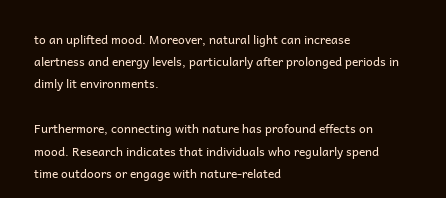to an uplifted mood. Moreover, natural light can increase alertness and energy levels, particularly after prolonged periods in dimly lit environments.

Furthermore, connecting with nature has profound effects on mood. Research indicates that individuals who regularly spend time outdoors or engage with nature-related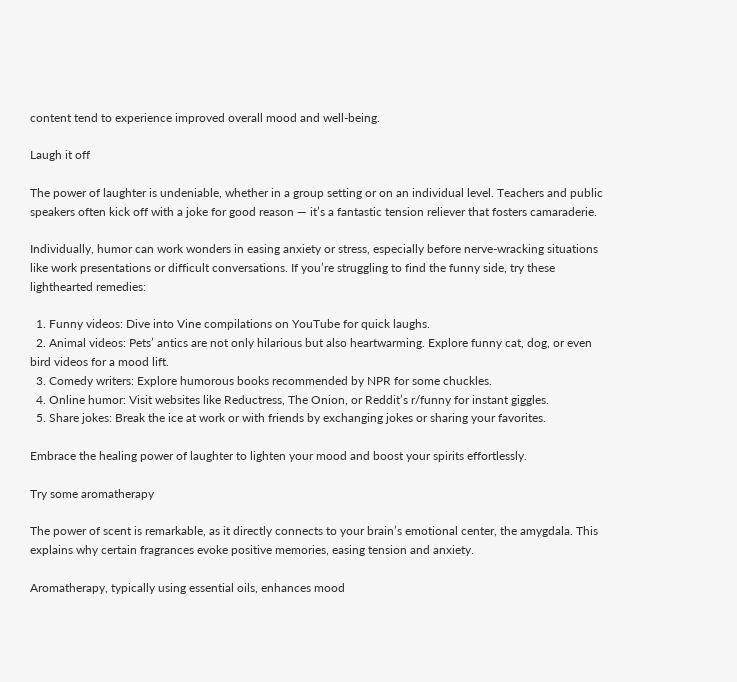content tend to experience improved overall mood and well-being.

Laugh it off

The power of laughter is undeniable, whether in a group setting or on an individual level. Teachers and public speakers often kick off with a joke for good reason — it’s a fantastic tension reliever that fosters camaraderie.

Individually, humor can work wonders in easing anxiety or stress, especially before nerve-wracking situations like work presentations or difficult conversations. If you’re struggling to find the funny side, try these lighthearted remedies:

  1. Funny videos: Dive into Vine compilations on YouTube for quick laughs.
  2. Animal videos: Pets’ antics are not only hilarious but also heartwarming. Explore funny cat, dog, or even bird videos for a mood lift.
  3. Comedy writers: Explore humorous books recommended by NPR for some chuckles.
  4. Online humor: Visit websites like Reductress, The Onion, or Reddit’s r/funny for instant giggles.
  5. Share jokes: Break the ice at work or with friends by exchanging jokes or sharing your favorites.

Embrace the healing power of laughter to lighten your mood and boost your spirits effortlessly.

Try some aromatherapy

The power of scent is remarkable, as it directly connects to your brain’s emotional center, the amygdala. This explains why certain fragrances evoke positive memories, easing tension and anxiety.

Aromatherapy, typically using essential oils, enhances mood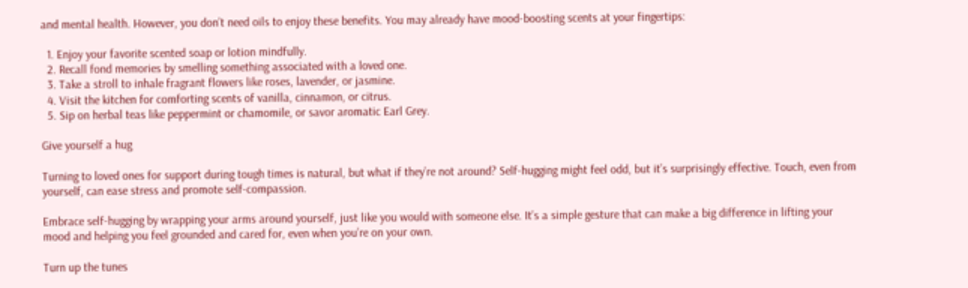and mental health. However, you don’t need oils to enjoy these benefits. You may already have mood-boosting scents at your fingertips:

  1. Enjoy your favorite scented soap or lotion mindfully.
  2. Recall fond memories by smelling something associated with a loved one.
  3. Take a stroll to inhale fragrant flowers like roses, lavender, or jasmine.
  4. Visit the kitchen for comforting scents of vanilla, cinnamon, or citrus.
  5. Sip on herbal teas like peppermint or chamomile, or savor aromatic Earl Grey.

Give yourself a hug

Turning to loved ones for support during tough times is natural, but what if they’re not around? Self-hugging might feel odd, but it’s surprisingly effective. Touch, even from yourself, can ease stress and promote self-compassion.

Embrace self-hugging by wrapping your arms around yourself, just like you would with someone else. It’s a simple gesture that can make a big difference in lifting your mood and helping you feel grounded and cared for, even when you’re on your own.

Turn up the tunes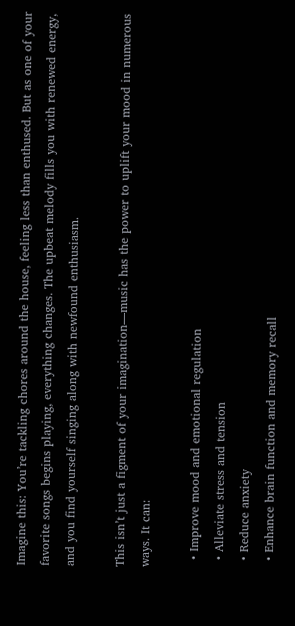Imagine this: You’re tackling chores around the house, feeling less than enthused. But as one of your favorite songs begins playing, everything changes. The upbeat melody fills you with renewed energy, and you find yourself singing along with newfound enthusiasm.

This isn’t just a figment of your imagination—music has the power to uplift your mood in numerous ways. It can:

  • Improve mood and emotional regulation
  • Alleviate stress and tension
  • Reduce anxiety
  • Enhance brain function and memory recall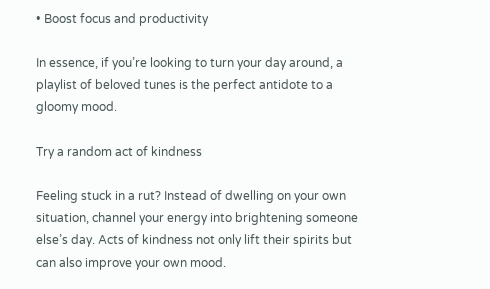• Boost focus and productivity

In essence, if you’re looking to turn your day around, a playlist of beloved tunes is the perfect antidote to a gloomy mood.

Try a random act of kindness

Feeling stuck in a rut? Instead of dwelling on your own situation, channel your energy into brightening someone else’s day. Acts of kindness not only lift their spirits but can also improve your own mood.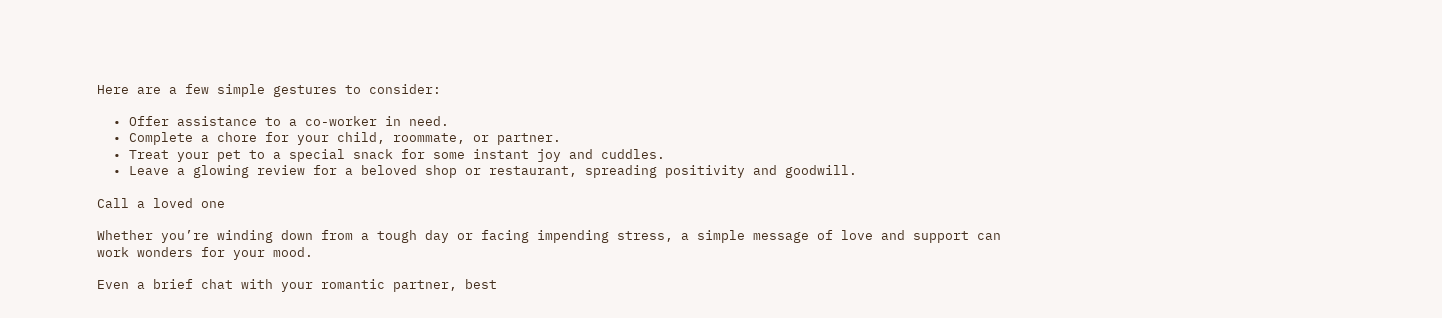Here are a few simple gestures to consider:

  • Offer assistance to a co-worker in need.
  • Complete a chore for your child, roommate, or partner.
  • Treat your pet to a special snack for some instant joy and cuddles.
  • Leave a glowing review for a beloved shop or restaurant, spreading positivity and goodwill.

Call a loved one

Whether you’re winding down from a tough day or facing impending stress, a simple message of love and support can work wonders for your mood.

Even a brief chat with your romantic partner, best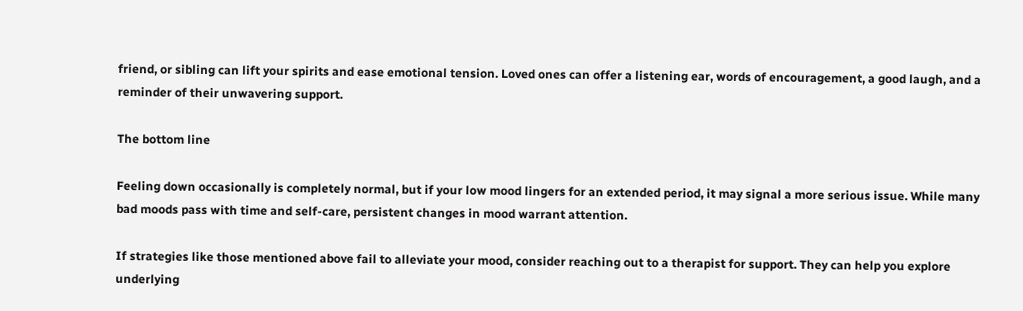friend, or sibling can lift your spirits and ease emotional tension. Loved ones can offer a listening ear, words of encouragement, a good laugh, and a reminder of their unwavering support.

The bottom line

Feeling down occasionally is completely normal, but if your low mood lingers for an extended period, it may signal a more serious issue. While many bad moods pass with time and self-care, persistent changes in mood warrant attention.

If strategies like those mentioned above fail to alleviate your mood, consider reaching out to a therapist for support. They can help you explore underlying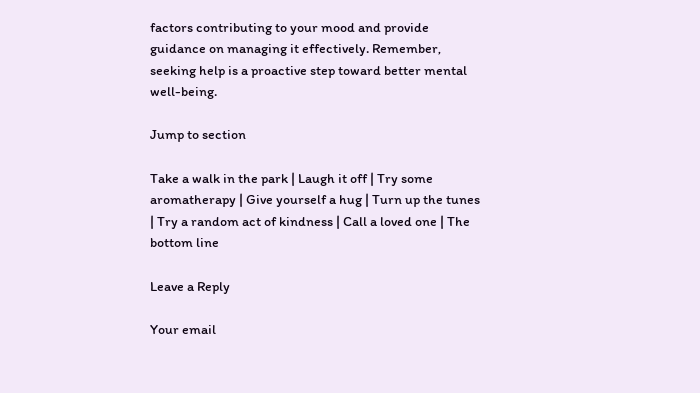factors contributing to your mood and provide guidance on managing it effectively. Remember, seeking help is a proactive step toward better mental well-being.

Jump to section

Take a walk in the park | Laugh it off | Try some aromatherapy | Give yourself a hug | Turn up the tunes | Try a random act of kindness | Call a loved one | The bottom line

Leave a Reply

Your email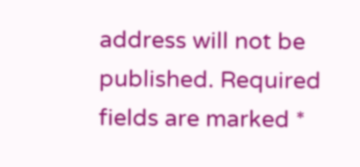address will not be published. Required fields are marked *